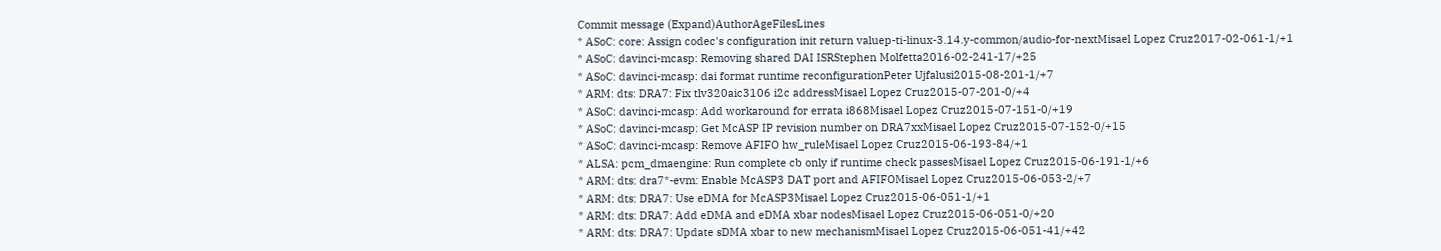Commit message (Expand)AuthorAgeFilesLines
* ASoC: core: Assign codec's configuration init return valuep-ti-linux-3.14.y-common/audio-for-nextMisael Lopez Cruz2017-02-061-1/+1
* ASoC: davinci-mcasp: Removing shared DAI ISRStephen Molfetta2016-02-241-17/+25
* ASoC: davinci-mcasp: dai format runtime reconfigurationPeter Ujfalusi2015-08-201-1/+7
* ARM: dts: DRA7: Fix tlv320aic3106 i2c addressMisael Lopez Cruz2015-07-201-0/+4
* ASoC: davinci-mcasp: Add workaround for errata i868Misael Lopez Cruz2015-07-151-0/+19
* ASoC: davinci-mcasp: Get McASP IP revision number on DRA7xxMisael Lopez Cruz2015-07-152-0/+15
* ASoC: davinci-mcasp: Remove AFIFO hw_ruleMisael Lopez Cruz2015-06-193-84/+1
* ALSA: pcm_dmaengine: Run complete cb only if runtime check passesMisael Lopez Cruz2015-06-191-1/+6
* ARM: dts: dra7*-evm: Enable McASP3 DAT port and AFIFOMisael Lopez Cruz2015-06-053-2/+7
* ARM: dts: DRA7: Use eDMA for McASP3Misael Lopez Cruz2015-06-051-1/+1
* ARM: dts: DRA7: Add eDMA and eDMA xbar nodesMisael Lopez Cruz2015-06-051-0/+20
* ARM: dts: DRA7: Update sDMA xbar to new mechanismMisael Lopez Cruz2015-06-051-41/+42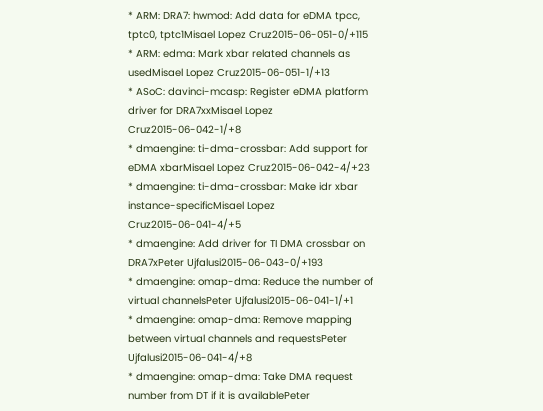* ARM: DRA7: hwmod: Add data for eDMA tpcc, tptc0, tptc1Misael Lopez Cruz2015-06-051-0/+115
* ARM: edma: Mark xbar related channels as usedMisael Lopez Cruz2015-06-051-1/+13
* ASoC: davinci-mcasp: Register eDMA platform driver for DRA7xxMisael Lopez Cruz2015-06-042-1/+8
* dmaengine: ti-dma-crossbar: Add support for eDMA xbarMisael Lopez Cruz2015-06-042-4/+23
* dmaengine: ti-dma-crossbar: Make idr xbar instance-specificMisael Lopez Cruz2015-06-041-4/+5
* dmaengine: Add driver for TI DMA crossbar on DRA7xPeter Ujfalusi2015-06-043-0/+193
* dmaengine: omap-dma: Reduce the number of virtual channelsPeter Ujfalusi2015-06-041-1/+1
* dmaengine: omap-dma: Remove mapping between virtual channels and requestsPeter Ujfalusi2015-06-041-4/+8
* dmaengine: omap-dma: Take DMA request number from DT if it is availablePeter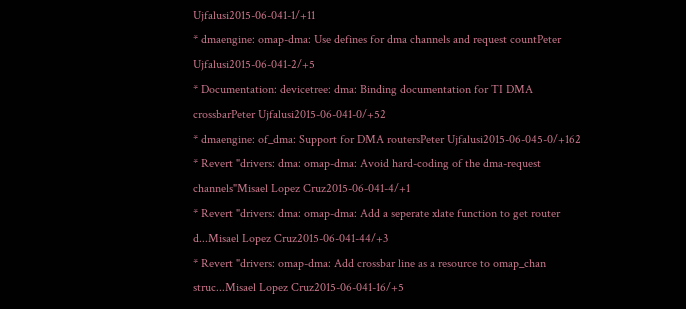Ujfalusi2015-06-041-1/+11
* dmaengine: omap-dma: Use defines for dma channels and request countPeter Ujfalusi2015-06-041-2/+5
* Documentation: devicetree: dma: Binding documentation for TI DMA crossbarPeter Ujfalusi2015-06-041-0/+52
* dmaengine: of_dma: Support for DMA routersPeter Ujfalusi2015-06-045-0/+162
* Revert "drivers: dma: omap-dma: Avoid hard-coding of the dma-request channels"Misael Lopez Cruz2015-06-041-4/+1
* Revert "drivers: dma: omap-dma: Add a seperate xlate function to get router d...Misael Lopez Cruz2015-06-041-44/+3
* Revert "drivers: omap-dma: Add crossbar line as a resource to omap_chan struc...Misael Lopez Cruz2015-06-041-16/+5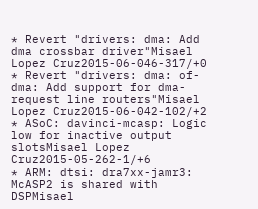* Revert "drivers: dma: Add dma crossbar driver"Misael Lopez Cruz2015-06-046-317/+0
* Revert "drivers: dma: of-dma: Add support for dma-request line routers"Misael Lopez Cruz2015-06-042-102/+2
* ASoC: davinci-mcasp: Logic low for inactive output slotsMisael Lopez Cruz2015-05-262-1/+6
* ARM: dtsi: dra7xx-jamr3: McASP2 is shared with DSPMisael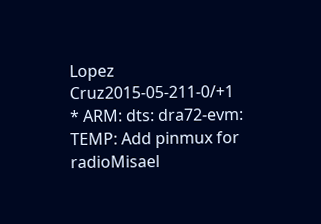Lopez Cruz2015-05-211-0/+1
* ARM: dts: dra72-evm: TEMP: Add pinmux for radioMisael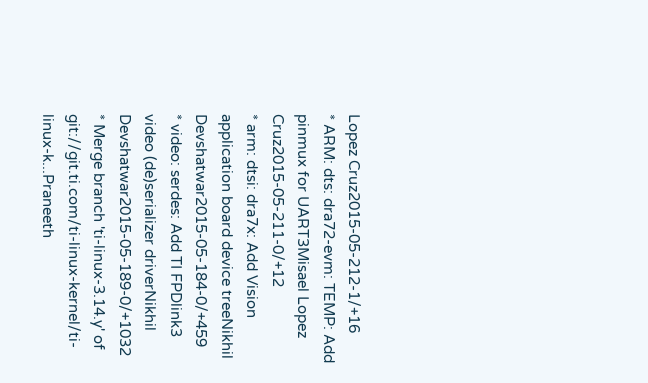Lopez Cruz2015-05-212-1/+16
* ARM: dts: dra72-evm: TEMP: Add pinmux for UART3Misael Lopez Cruz2015-05-211-0/+12
* arm: dtsi: dra7x: Add Vision application board device treeNikhil Devshatwar2015-05-184-0/+459
* video: serdes: Add TI FPDlink3 video (de)serializer driverNikhil Devshatwar2015-05-189-0/+1032
* Merge branch 'ti-linux-3.14.y' of git://git.ti.com/ti-linux-kernel/ti-linux-k...Praneeth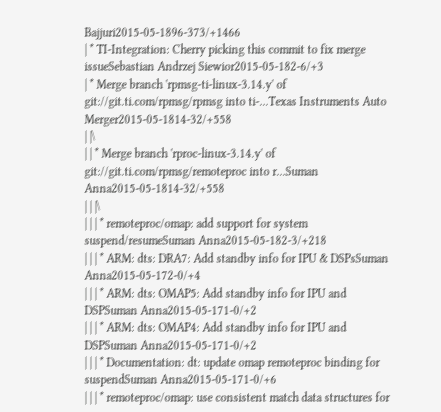Bajjuri2015-05-1896-373/+1466
| * TI-Integration: Cherry picking this commit to fix merge issueSebastian Andrzej Siewior2015-05-182-6/+3
| * Merge branch 'rpmsg-ti-linux-3.14.y' of git://git.ti.com/rpmsg/rpmsg into ti-...Texas Instruments Auto Merger2015-05-1814-32/+558
| |\
| | * Merge branch 'rproc-linux-3.14.y' of git://git.ti.com/rpmsg/remoteproc into r...Suman Anna2015-05-1814-32/+558
| | |\
| | | * remoteproc/omap: add support for system suspend/resumeSuman Anna2015-05-182-3/+218
| | | * ARM: dts: DRA7: Add standby info for IPU & DSPsSuman Anna2015-05-172-0/+4
| | | * ARM: dts: OMAP5: Add standby info for IPU and DSPSuman Anna2015-05-171-0/+2
| | | * ARM: dts: OMAP4: Add standby info for IPU and DSPSuman Anna2015-05-171-0/+2
| | | * Documentation: dt: update omap remoteproc binding for suspendSuman Anna2015-05-171-0/+6
| | | * remoteproc/omap: use consistent match data structures for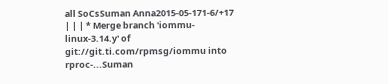all SoCsSuman Anna2015-05-171-6/+17
| | | * Merge branch 'iommu-linux-3.14.y' of git://git.ti.com/rpmsg/iommu into rproc-...Suman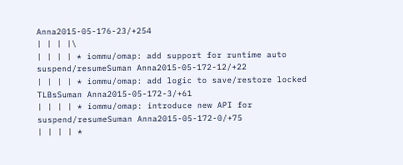Anna2015-05-176-23/+254
| | | |\
| | | | * iommu/omap: add support for runtime auto suspend/resumeSuman Anna2015-05-172-12/+22
| | | | * iommu/omap: add logic to save/restore locked TLBsSuman Anna2015-05-172-3/+61
| | | | * iommu/omap: introduce new API for suspend/resumeSuman Anna2015-05-172-0/+75
| | | | *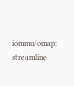iommu/omap: streamline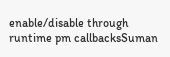enable/disable through runtime pm callbacksSuman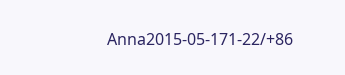Anna2015-05-171-22/+86